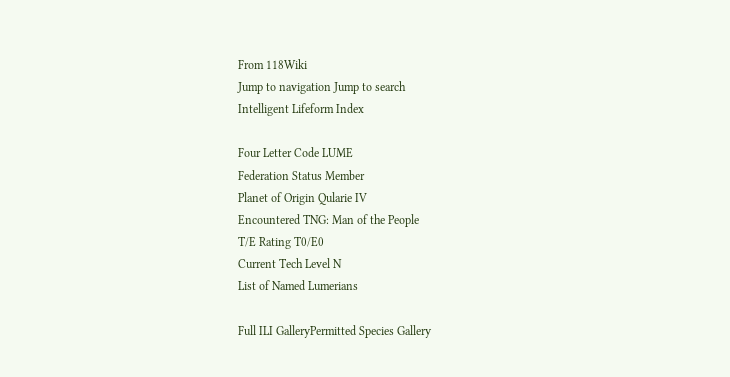From 118Wiki
Jump to navigation Jump to search
Intelligent Lifeform Index

Four Letter Code LUME
Federation Status Member
Planet of Origin Qularie IV
Encountered TNG: Man of the People
T/E Rating T0/E0
Current Tech Level N
List of Named Lumerians

Full ILI GalleryPermitted Species Gallery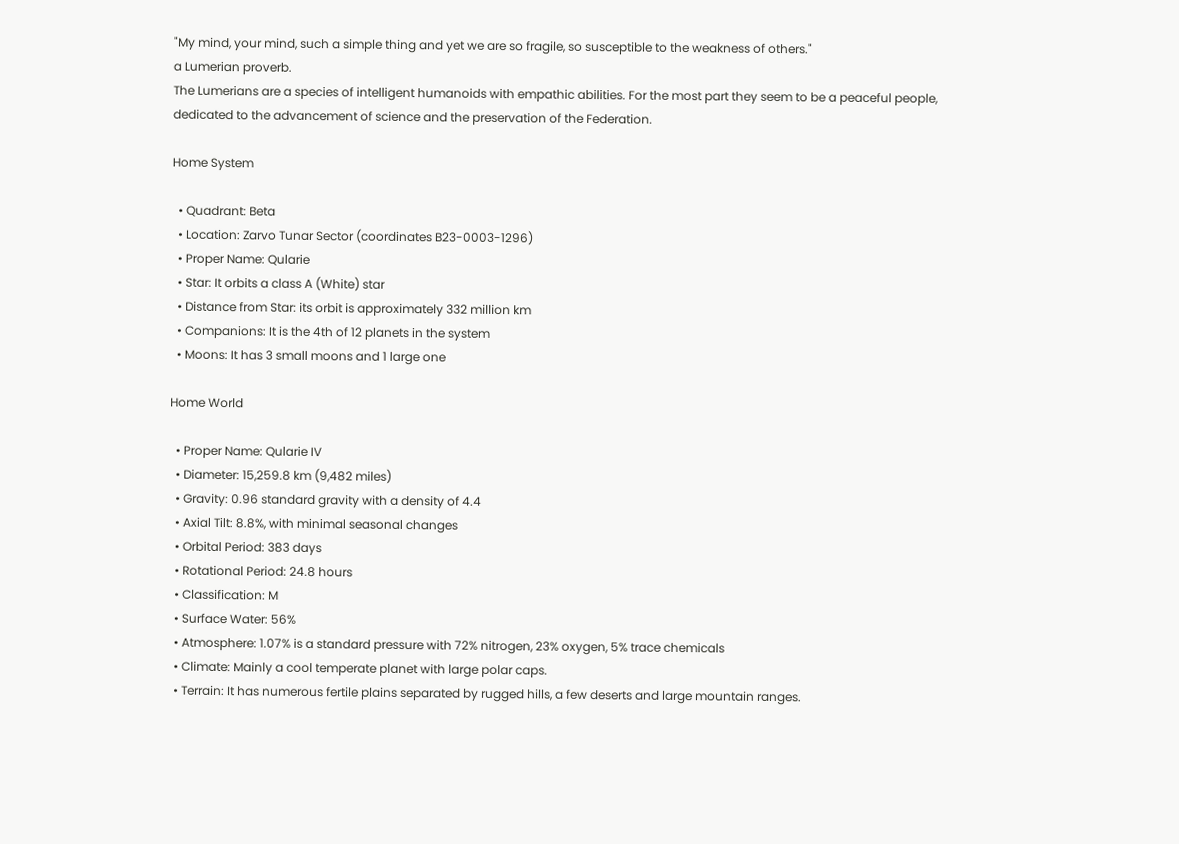"My mind, your mind, such a simple thing and yet we are so fragile, so susceptible to the weakness of others."
a Lumerian proverb.
The Lumerians are a species of intelligent humanoids with empathic abilities. For the most part they seem to be a peaceful people, dedicated to the advancement of science and the preservation of the Federation.

Home System

  • Quadrant: Beta
  • Location: Zarvo Tunar Sector (coordinates B23-0003-1296)
  • Proper Name: Qularie
  • Star: It orbits a class A (White) star
  • Distance from Star: its orbit is approximately 332 million km
  • Companions: It is the 4th of 12 planets in the system
  • Moons: It has 3 small moons and 1 large one

Home World

  • Proper Name: Qularie IV
  • Diameter: 15,259.8 km (9,482 miles)
  • Gravity: 0.96 standard gravity with a density of 4.4
  • Axial Tilt: 8.8%, with minimal seasonal changes
  • Orbital Period: 383 days
  • Rotational Period: 24.8 hours
  • Classification: M
  • Surface Water: 56%
  • Atmosphere: 1.07% is a standard pressure with 72% nitrogen, 23% oxygen, 5% trace chemicals
  • Climate: Mainly a cool temperate planet with large polar caps.
  • Terrain: It has numerous fertile plains separated by rugged hills, a few deserts and large mountain ranges.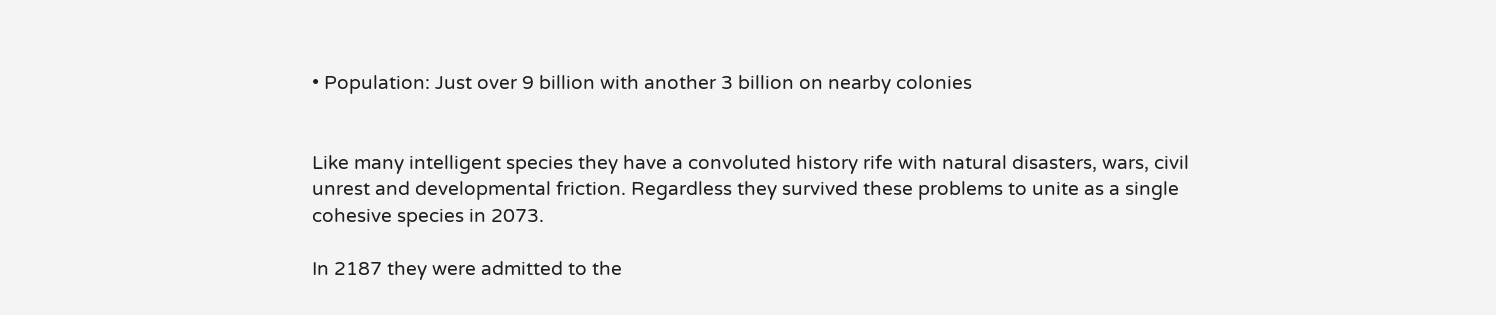• Population: Just over 9 billion with another 3 billion on nearby colonies


Like many intelligent species they have a convoluted history rife with natural disasters, wars, civil unrest and developmental friction. Regardless they survived these problems to unite as a single cohesive species in 2073.

In 2187 they were admitted to the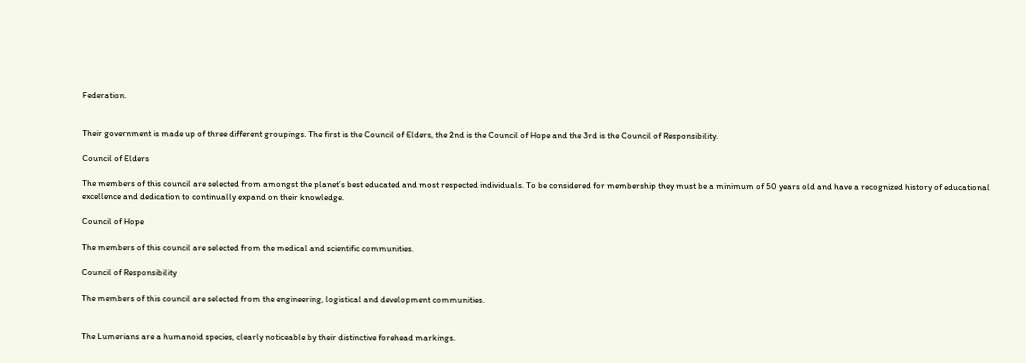Federation.


Their government is made up of three different groupings. The first is the Council of Elders, the 2nd is the Council of Hope and the 3rd is the Council of Responsibility.

Council of Elders

The members of this council are selected from amongst the planet’s best educated and most respected individuals. To be considered for membership they must be a minimum of 50 years old and have a recognized history of educational excellence and dedication to continually expand on their knowledge.

Council of Hope

The members of this council are selected from the medical and scientific communities.

Council of Responsibility

The members of this council are selected from the engineering, logistical and development communities.


The Lumerians are a humanoid species, clearly noticeable by their distinctive forehead markings.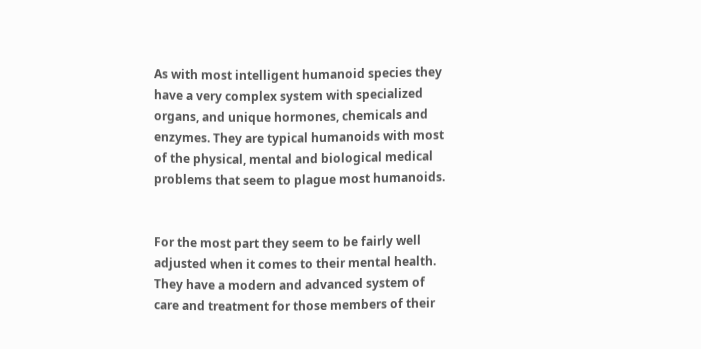As with most intelligent humanoid species they have a very complex system with specialized organs, and unique hormones, chemicals and enzymes. They are typical humanoids with most of the physical, mental and biological medical problems that seem to plague most humanoids.


For the most part they seem to be fairly well adjusted when it comes to their mental health. They have a modern and advanced system of care and treatment for those members of their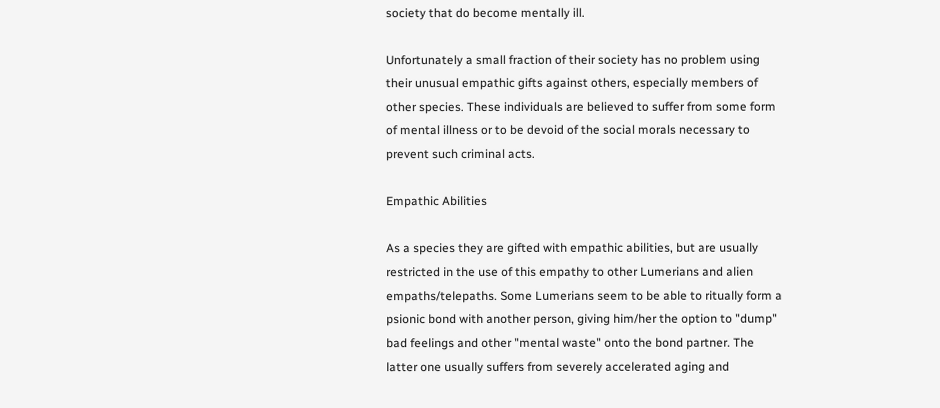society that do become mentally ill.

Unfortunately a small fraction of their society has no problem using their unusual empathic gifts against others, especially members of other species. These individuals are believed to suffer from some form of mental illness or to be devoid of the social morals necessary to prevent such criminal acts.

Empathic Abilities

As a species they are gifted with empathic abilities, but are usually restricted in the use of this empathy to other Lumerians and alien empaths/telepaths. Some Lumerians seem to be able to ritually form a psionic bond with another person, giving him/her the option to "dump" bad feelings and other "mental waste" onto the bond partner. The latter one usually suffers from severely accelerated aging and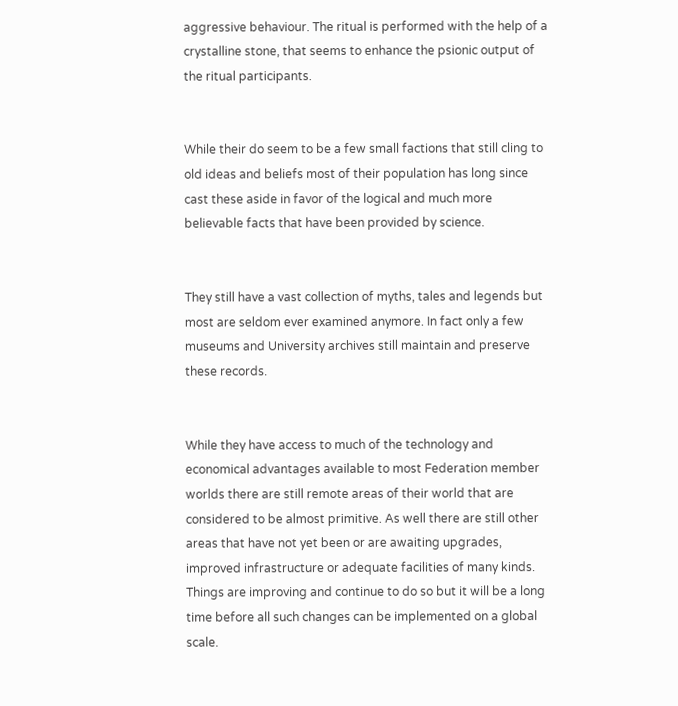aggressive behaviour. The ritual is performed with the help of a crystalline stone, that seems to enhance the psionic output of the ritual participants.


While their do seem to be a few small factions that still cling to old ideas and beliefs most of their population has long since cast these aside in favor of the logical and much more believable facts that have been provided by science.


They still have a vast collection of myths, tales and legends but most are seldom ever examined anymore. In fact only a few museums and University archives still maintain and preserve these records.


While they have access to much of the technology and economical advantages available to most Federation member worlds there are still remote areas of their world that are considered to be almost primitive. As well there are still other areas that have not yet been or are awaiting upgrades, improved infrastructure or adequate facilities of many kinds. Things are improving and continue to do so but it will be a long time before all such changes can be implemented on a global scale.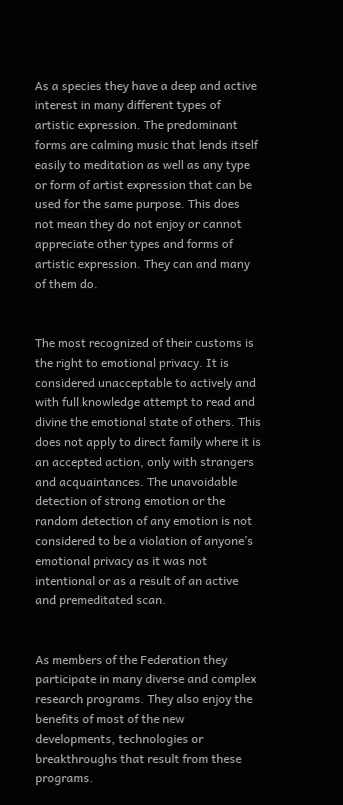As a species they have a deep and active interest in many different types of artistic expression. The predominant forms are calming music that lends itself easily to meditation as well as any type or form of artist expression that can be used for the same purpose. This does not mean they do not enjoy or cannot appreciate other types and forms of artistic expression. They can and many of them do.


The most recognized of their customs is the right to emotional privacy. It is considered unacceptable to actively and with full knowledge attempt to read and divine the emotional state of others. This does not apply to direct family where it is an accepted action, only with strangers and acquaintances. The unavoidable detection of strong emotion or the random detection of any emotion is not considered to be a violation of anyone’s emotional privacy as it was not intentional or as a result of an active and premeditated scan.


As members of the Federation they participate in many diverse and complex research programs. They also enjoy the benefits of most of the new developments, technologies or breakthroughs that result from these programs.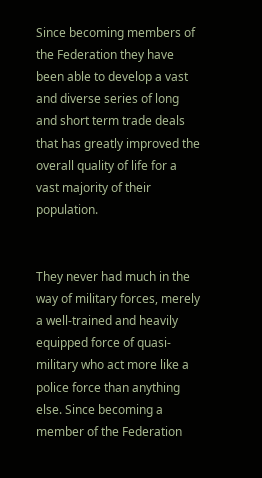Since becoming members of the Federation they have been able to develop a vast and diverse series of long and short term trade deals that has greatly improved the overall quality of life for a vast majority of their population.


They never had much in the way of military forces, merely a well-trained and heavily equipped force of quasi-military who act more like a police force than anything else. Since becoming a member of the Federation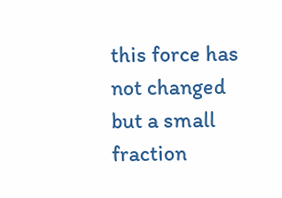this force has not changed but a small fraction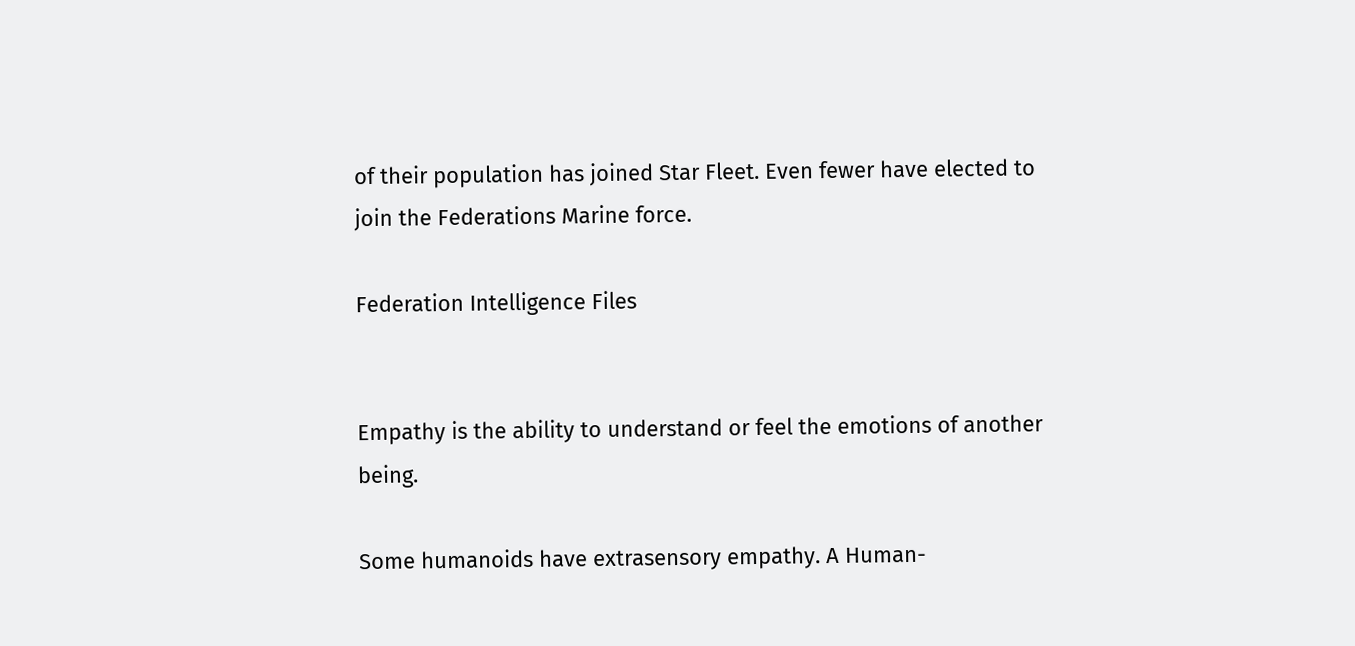of their population has joined Star Fleet. Even fewer have elected to join the Federations Marine force.

Federation Intelligence Files


Empathy is the ability to understand or feel the emotions of another being.

Some humanoids have extrasensory empathy. A Human-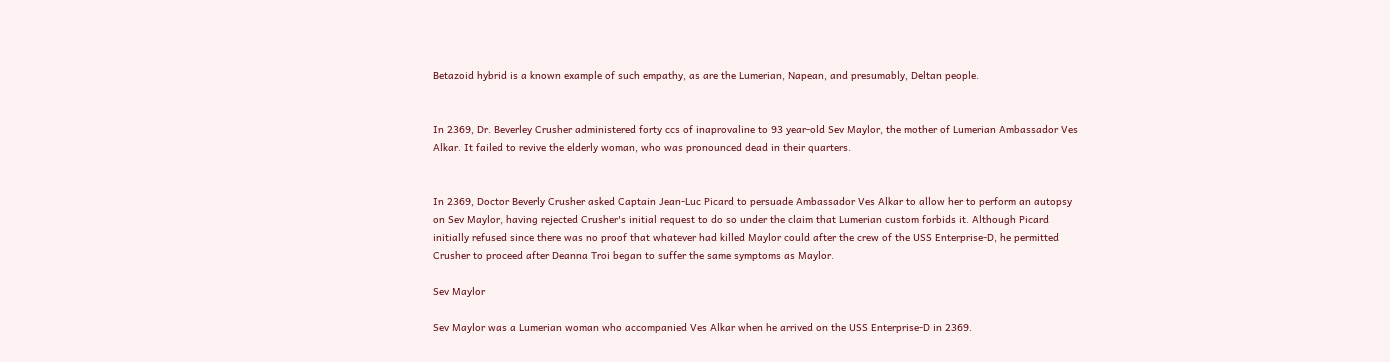Betazoid hybrid is a known example of such empathy, as are the Lumerian, Napean, and presumably, Deltan people.


In 2369, Dr. Beverley Crusher administered forty ccs of inaprovaline to 93 year-old Sev Maylor, the mother of Lumerian Ambassador Ves Alkar. It failed to revive the elderly woman, who was pronounced dead in their quarters.


In 2369, Doctor Beverly Crusher asked Captain Jean-Luc Picard to persuade Ambassador Ves Alkar to allow her to perform an autopsy on Sev Maylor, having rejected Crusher's initial request to do so under the claim that Lumerian custom forbids it. Although Picard initially refused since there was no proof that whatever had killed Maylor could after the crew of the USS Enterprise-D, he permitted Crusher to proceed after Deanna Troi began to suffer the same symptoms as Maylor.

Sev Maylor

Sev Maylor was a Lumerian woman who accompanied Ves Alkar when he arrived on the USS Enterprise-D in 2369.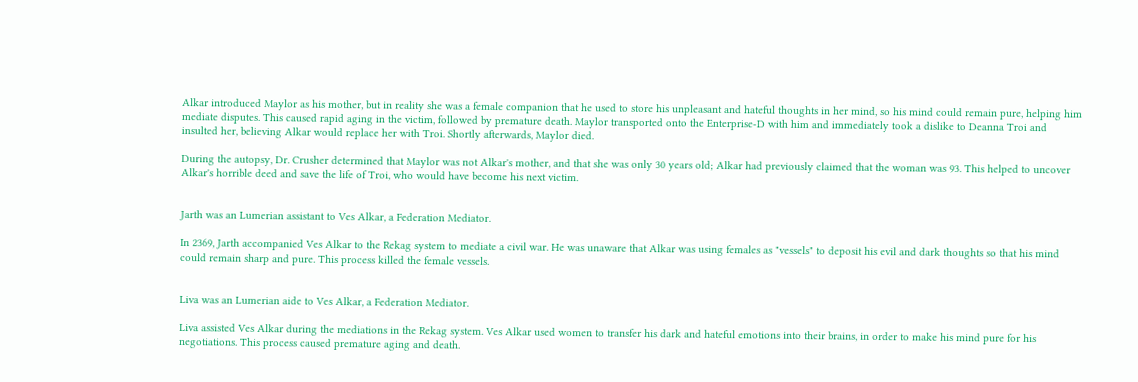Alkar introduced Maylor as his mother, but in reality she was a female companion that he used to store his unpleasant and hateful thoughts in her mind, so his mind could remain pure, helping him mediate disputes. This caused rapid aging in the victim, followed by premature death. Maylor transported onto the Enterprise-D with him and immediately took a dislike to Deanna Troi and insulted her, believing Alkar would replace her with Troi. Shortly afterwards, Maylor died.

During the autopsy, Dr. Crusher determined that Maylor was not Alkar's mother, and that she was only 30 years old; Alkar had previously claimed that the woman was 93. This helped to uncover Alkar's horrible deed and save the life of Troi, who would have become his next victim.


Jarth was an Lumerian assistant to Ves Alkar, a Federation Mediator.

In 2369, Jarth accompanied Ves Alkar to the Rekag system to mediate a civil war. He was unaware that Alkar was using females as "vessels" to deposit his evil and dark thoughts so that his mind could remain sharp and pure. This process killed the female vessels.


Liva was an Lumerian aide to Ves Alkar, a Federation Mediator.

Liva assisted Ves Alkar during the mediations in the Rekag system. Ves Alkar used women to transfer his dark and hateful emotions into their brains, in order to make his mind pure for his negotiations. This process caused premature aging and death.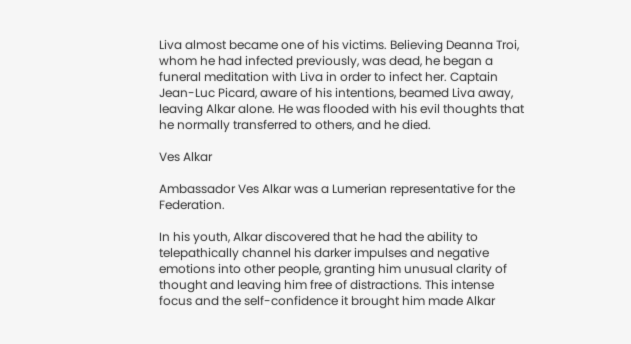Liva almost became one of his victims. Believing Deanna Troi, whom he had infected previously, was dead, he began a funeral meditation with Liva in order to infect her. Captain Jean-Luc Picard, aware of his intentions, beamed Liva away, leaving Alkar alone. He was flooded with his evil thoughts that he normally transferred to others, and he died.

Ves Alkar

Ambassador Ves Alkar was a Lumerian representative for the Federation.

In his youth, Alkar discovered that he had the ability to telepathically channel his darker impulses and negative emotions into other people, granting him unusual clarity of thought and leaving him free of distractions. This intense focus and the self-confidence it brought him made Alkar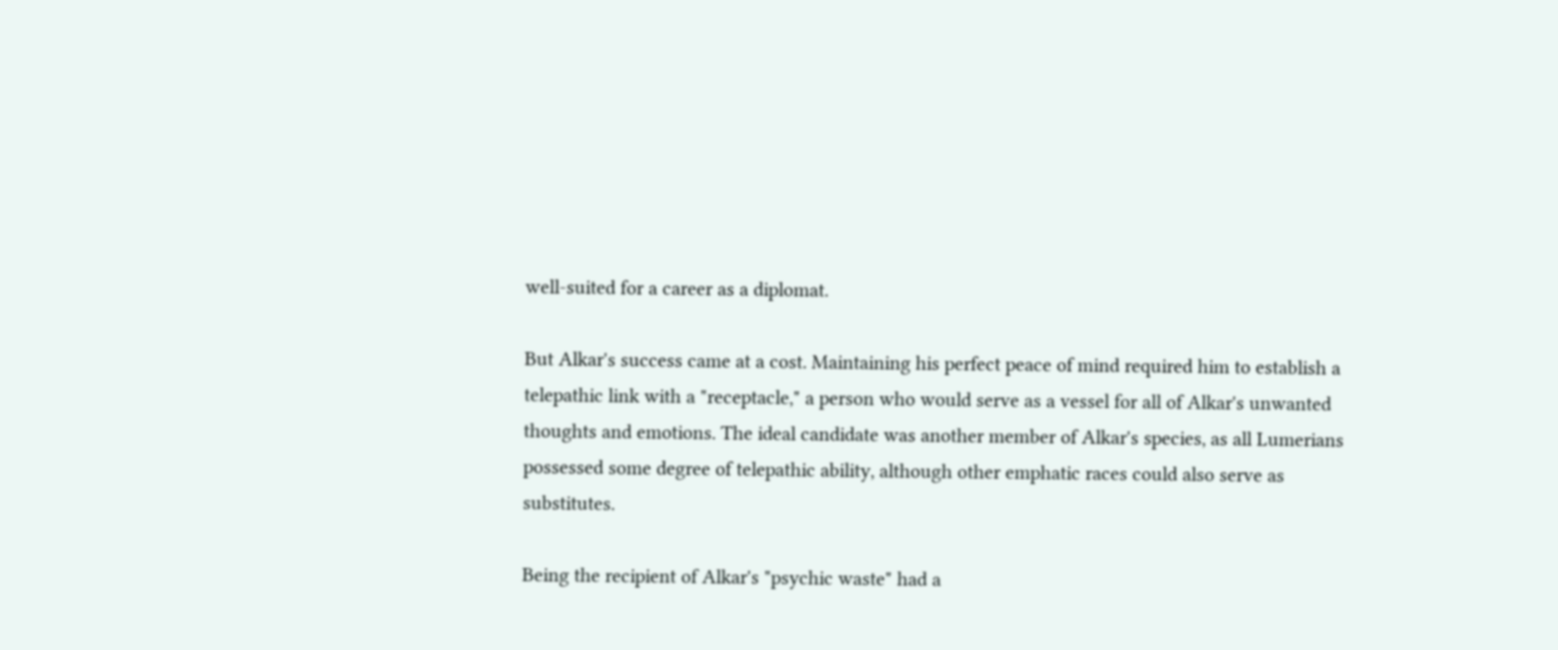well-suited for a career as a diplomat.

But Alkar's success came at a cost. Maintaining his perfect peace of mind required him to establish a telepathic link with a "receptacle," a person who would serve as a vessel for all of Alkar's unwanted thoughts and emotions. The ideal candidate was another member of Alkar's species, as all Lumerians possessed some degree of telepathic ability, although other emphatic races could also serve as substitutes.

Being the recipient of Alkar's "psychic waste" had a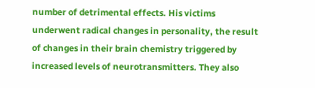number of detrimental effects. His victims underwent radical changes in personality, the result of changes in their brain chemistry triggered by increased levels of neurotransmitters. They also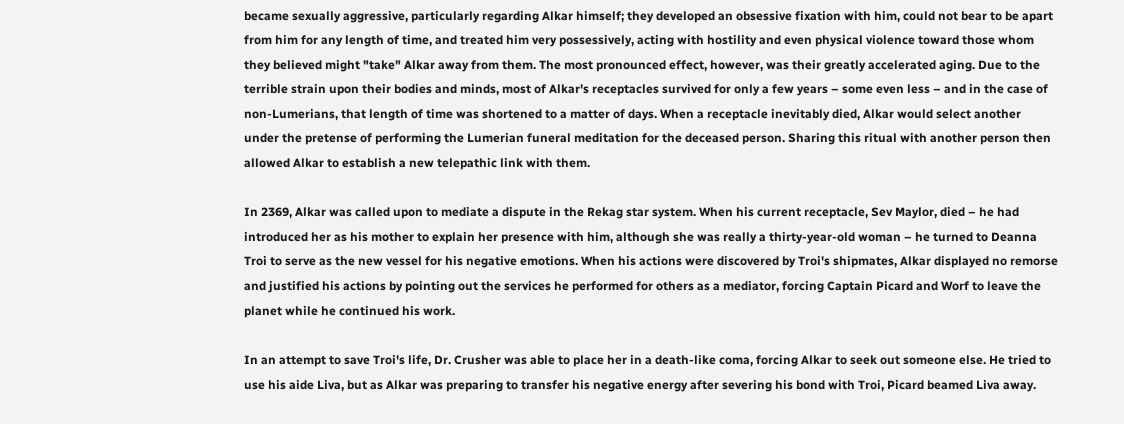became sexually aggressive, particularly regarding Alkar himself; they developed an obsessive fixation with him, could not bear to be apart from him for any length of time, and treated him very possessively, acting with hostility and even physical violence toward those whom they believed might "take" Alkar away from them. The most pronounced effect, however, was their greatly accelerated aging. Due to the terrible strain upon their bodies and minds, most of Alkar's receptacles survived for only a few years – some even less – and in the case of non-Lumerians, that length of time was shortened to a matter of days. When a receptacle inevitably died, Alkar would select another under the pretense of performing the Lumerian funeral meditation for the deceased person. Sharing this ritual with another person then allowed Alkar to establish a new telepathic link with them.

In 2369, Alkar was called upon to mediate a dispute in the Rekag star system. When his current receptacle, Sev Maylor, died – he had introduced her as his mother to explain her presence with him, although she was really a thirty-year-old woman – he turned to Deanna Troi to serve as the new vessel for his negative emotions. When his actions were discovered by Troi's shipmates, Alkar displayed no remorse and justified his actions by pointing out the services he performed for others as a mediator, forcing Captain Picard and Worf to leave the planet while he continued his work.

In an attempt to save Troi's life, Dr. Crusher was able to place her in a death-like coma, forcing Alkar to seek out someone else. He tried to use his aide Liva, but as Alkar was preparing to transfer his negative energy after severing his bond with Troi, Picard beamed Liva away.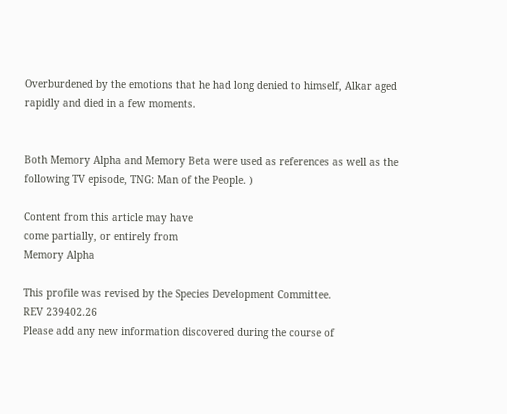Overburdened by the emotions that he had long denied to himself, Alkar aged rapidly and died in a few moments.


Both Memory Alpha and Memory Beta were used as references as well as the following TV episode, TNG: Man of the People. )

Content from this article may have
come partially, or entirely from
Memory Alpha

This profile was revised by the Species Development Committee.
REV 239402.26
Please add any new information discovered during the course of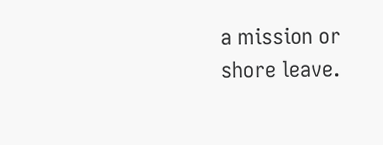a mission or shore leave.